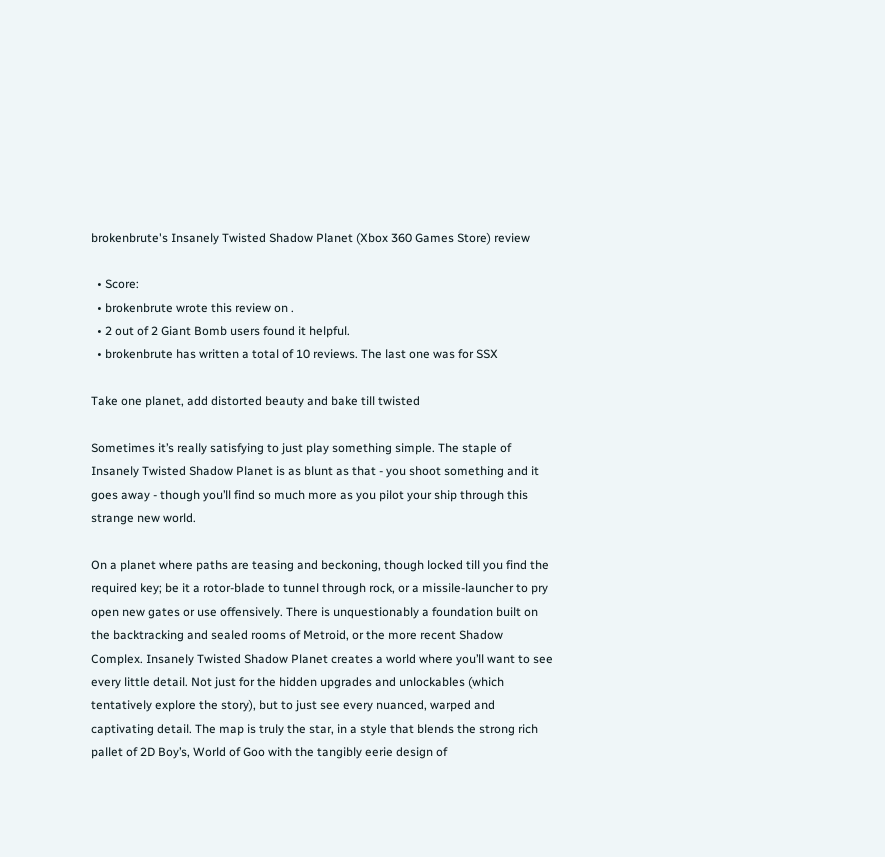brokenbrute's Insanely Twisted Shadow Planet (Xbox 360 Games Store) review

  • Score:
  • brokenbrute wrote this review on .
  • 2 out of 2 Giant Bomb users found it helpful.
  • brokenbrute has written a total of 10 reviews. The last one was for SSX

Take one planet, add distorted beauty and bake till twisted

Sometimes it’s really satisfying to just play something simple. The staple of Insanely Twisted Shadow Planet is as blunt as that - you shoot something and it goes away - though you’ll find so much more as you pilot your ship through this strange new world.

On a planet where paths are teasing and beckoning, though locked till you find the required key; be it a rotor-blade to tunnel through rock, or a missile-launcher to pry open new gates or use offensively. There is unquestionably a foundation built on the backtracking and sealed rooms of Metroid, or the more recent Shadow Complex. Insanely Twisted Shadow Planet creates a world where you’ll want to see every little detail. Not just for the hidden upgrades and unlockables (which tentatively explore the story), but to just see every nuanced, warped and captivating detail. The map is truly the star, in a style that blends the strong rich pallet of 2D Boy’s, World of Goo with the tangibly eerie design of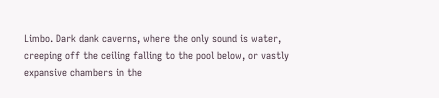Limbo. Dark dank caverns, where the only sound is water, creeping off the ceiling falling to the pool below, or vastly expansive chambers in the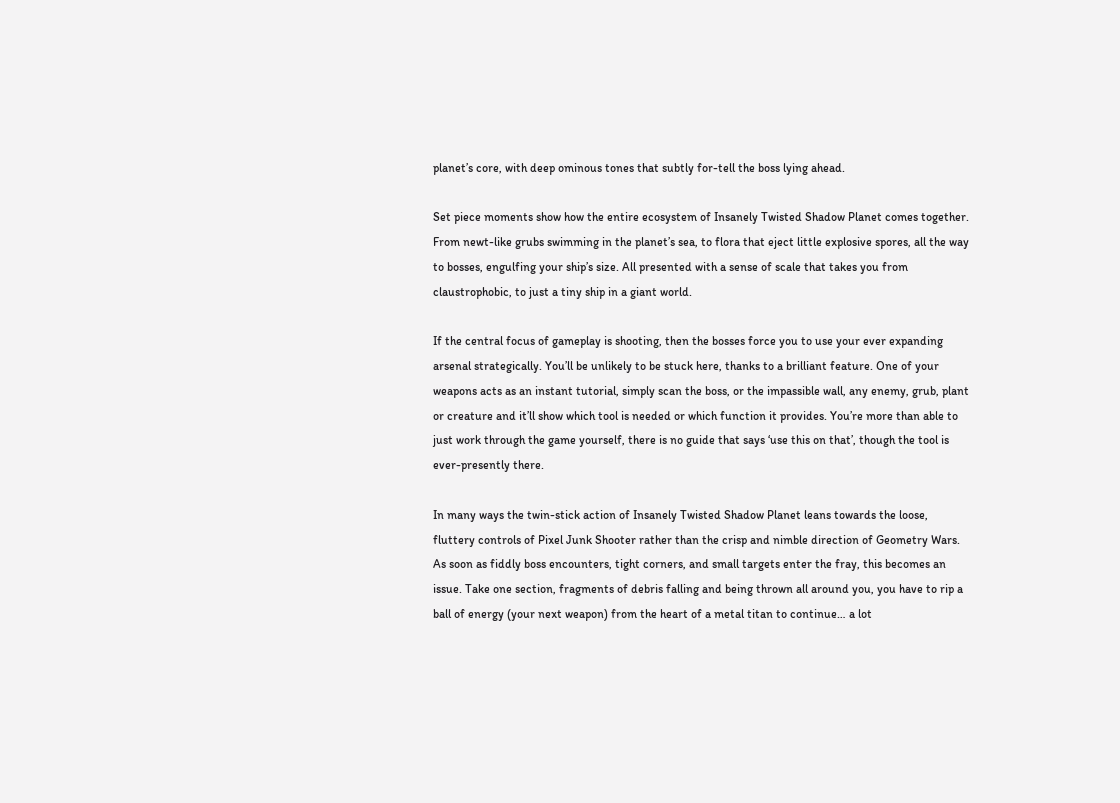planet’s core, with deep ominous tones that subtly for-tell the boss lying ahead.

Set piece moments show how the entire ecosystem of Insanely Twisted Shadow Planet comes together. From newt-like grubs swimming in the planet’s sea, to flora that eject little explosive spores, all the way to bosses, engulfing your ship’s size. All presented with a sense of scale that takes you from claustrophobic, to just a tiny ship in a giant world.

If the central focus of gameplay is shooting, then the bosses force you to use your ever expanding arsenal strategically. You’ll be unlikely to be stuck here, thanks to a brilliant feature. One of your weapons acts as an instant tutorial, simply scan the boss, or the impassible wall, any enemy, grub, plant or creature and it’ll show which tool is needed or which function it provides. You’re more than able to just work through the game yourself, there is no guide that says ‘use this on that’, though the tool is ever-presently there.

In many ways the twin-stick action of Insanely Twisted Shadow Planet leans towards the loose, fluttery controls of Pixel Junk Shooter rather than the crisp and nimble direction of Geometry Wars. As soon as fiddly boss encounters, tight corners, and small targets enter the fray, this becomes an issue. Take one section, fragments of debris falling and being thrown all around you, you have to rip a ball of energy (your next weapon) from the heart of a metal titan to continue… a lot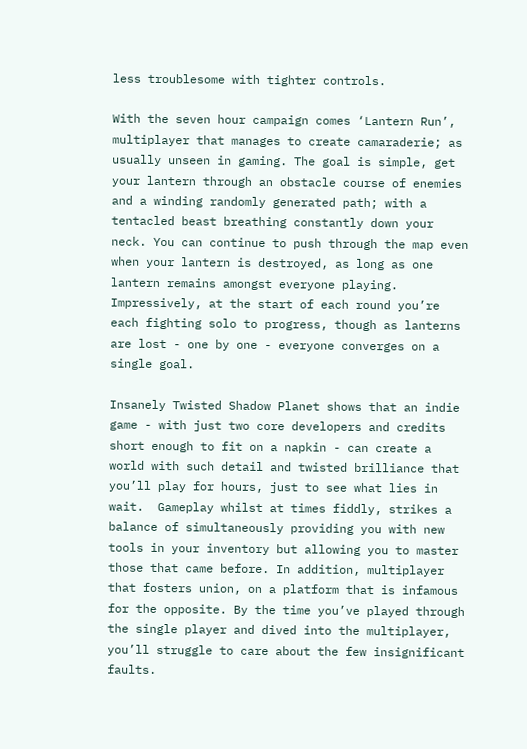less troublesome with tighter controls.

With the seven hour campaign comes ‘Lantern Run’, multiplayer that manages to create camaraderie; as usually unseen in gaming. The goal is simple, get your lantern through an obstacle course of enemies and a winding randomly generated path; with a tentacled beast breathing constantly down your neck. You can continue to push through the map even when your lantern is destroyed, as long as one lantern remains amongst everyone playing. Impressively, at the start of each round you’re each fighting solo to progress, though as lanterns are lost - one by one - everyone converges on a single goal.

Insanely Twisted Shadow Planet shows that an indie game - with just two core developers and credits short enough to fit on a napkin - can create a world with such detail and twisted brilliance that you’ll play for hours, just to see what lies in wait.  Gameplay whilst at times fiddly, strikes a balance of simultaneously providing you with new tools in your inventory but allowing you to master those that came before. In addition, multiplayer that fosters union, on a platform that is infamous for the opposite. By the time you’ve played through the single player and dived into the multiplayer, you’ll struggle to care about the few insignificant faults.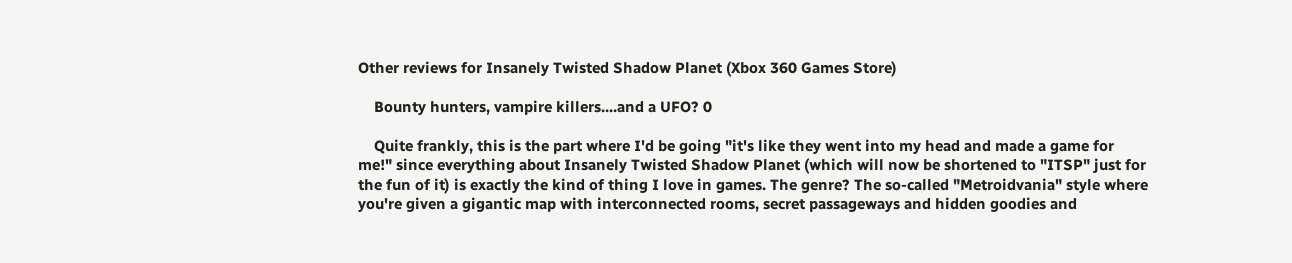Other reviews for Insanely Twisted Shadow Planet (Xbox 360 Games Store)

    Bounty hunters, vampire killers....and a UFO? 0

    Quite frankly, this is the part where I'd be going "it's like they went into my head and made a game for me!" since everything about Insanely Twisted Shadow Planet (which will now be shortened to "ITSP" just for the fun of it) is exactly the kind of thing I love in games. The genre? The so-called "Metroidvania" style where you're given a gigantic map with interconnected rooms, secret passageways and hidden goodies and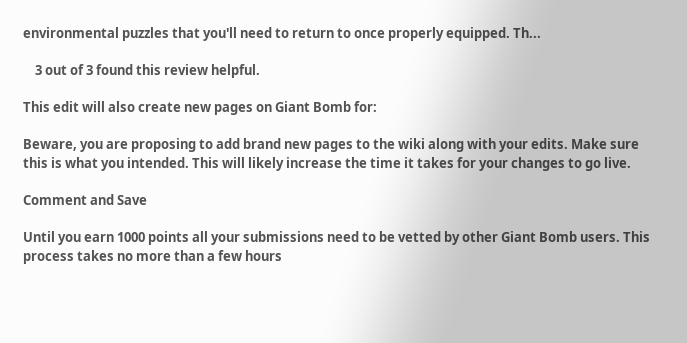environmental puzzles that you'll need to return to once properly equipped. Th...

    3 out of 3 found this review helpful.

This edit will also create new pages on Giant Bomb for:

Beware, you are proposing to add brand new pages to the wiki along with your edits. Make sure this is what you intended. This will likely increase the time it takes for your changes to go live.

Comment and Save

Until you earn 1000 points all your submissions need to be vetted by other Giant Bomb users. This process takes no more than a few hours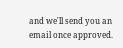and we'll send you an email once approved.